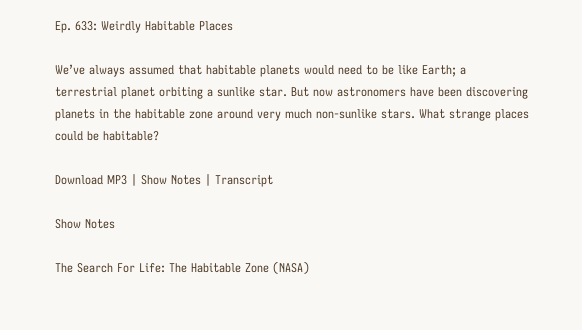Ep. 633: Weirdly Habitable Places

We’ve always assumed that habitable planets would need to be like Earth; a terrestrial planet orbiting a sunlike star. But now astronomers have been discovering planets in the habitable zone around very much non-sunlike stars. What strange places could be habitable?

Download MP3 | Show Notes | Transcript

Show Notes

The Search For Life: The Habitable Zone (NASA)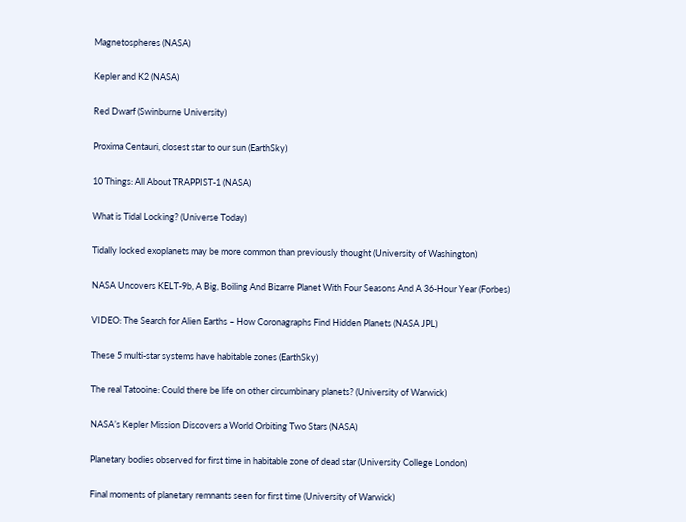Magnetospheres (NASA)

Kepler and K2 (NASA)

Red Dwarf (Swinburne University)

Proxima Centauri, closest star to our sun (EarthSky)

10 Things: All About TRAPPIST-1 (NASA)

What is Tidal Locking? (Universe Today)

Tidally locked exoplanets may be more common than previously thought (University of Washington)

NASA Uncovers KELT-9b, A Big, Boiling And Bizarre Planet With Four Seasons And A 36-Hour Year (Forbes)

VIDEO: The Search for Alien Earths – How Coronagraphs Find Hidden Planets (NASA JPL)

These 5 multi-star systems have habitable zones (EarthSky)

The real Tatooine: Could there be life on other circumbinary planets? (University of Warwick)

NASA’s Kepler Mission Discovers a World Orbiting Two Stars (NASA)

Planetary bodies observed for first time in habitable zone of dead star (University College London)

Final moments of planetary remnants seen for first time (University of Warwick)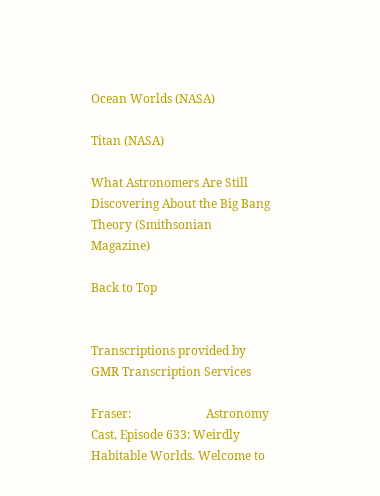Ocean Worlds (NASA)

Titan (NASA)

What Astronomers Are Still Discovering About the Big Bang Theory (Smithsonian Magazine)

Back to Top


Transcriptions provided by GMR Transcription Services

Fraser:                         Astronomy Cast, Episode 633: Weirdly Habitable Worlds. Welcome to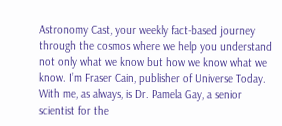Astronomy Cast, your weekly fact-based journey through the cosmos where we help you understand not only what we know but how we know what we know. I’m Fraser Cain, publisher of Universe Today. With me, as always, is Dr. Pamela Gay, a senior scientist for the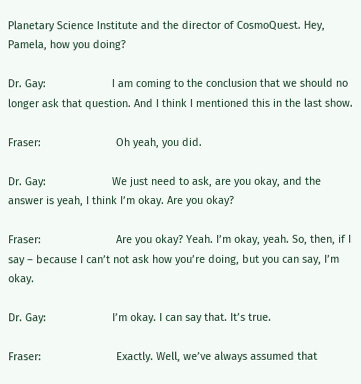Planetary Science Institute and the director of CosmoQuest. Hey, Pamela, how you doing?

Dr. Gay:                      I am coming to the conclusion that we should no longer ask that question. And I think I mentioned this in the last show.

Fraser:                         Oh yeah, you did.

Dr. Gay:                      We just need to ask, are you okay, and the answer is yeah, I think I’m okay. Are you okay?

Fraser:                         Are you okay? Yeah. I’m okay, yeah. So, then, if I say – because I can’t not ask how you’re doing, but you can say, I’m okay.

Dr. Gay:                      I’m okay. I can say that. It’s true.

Fraser:                         Exactly. Well, we’ve always assumed that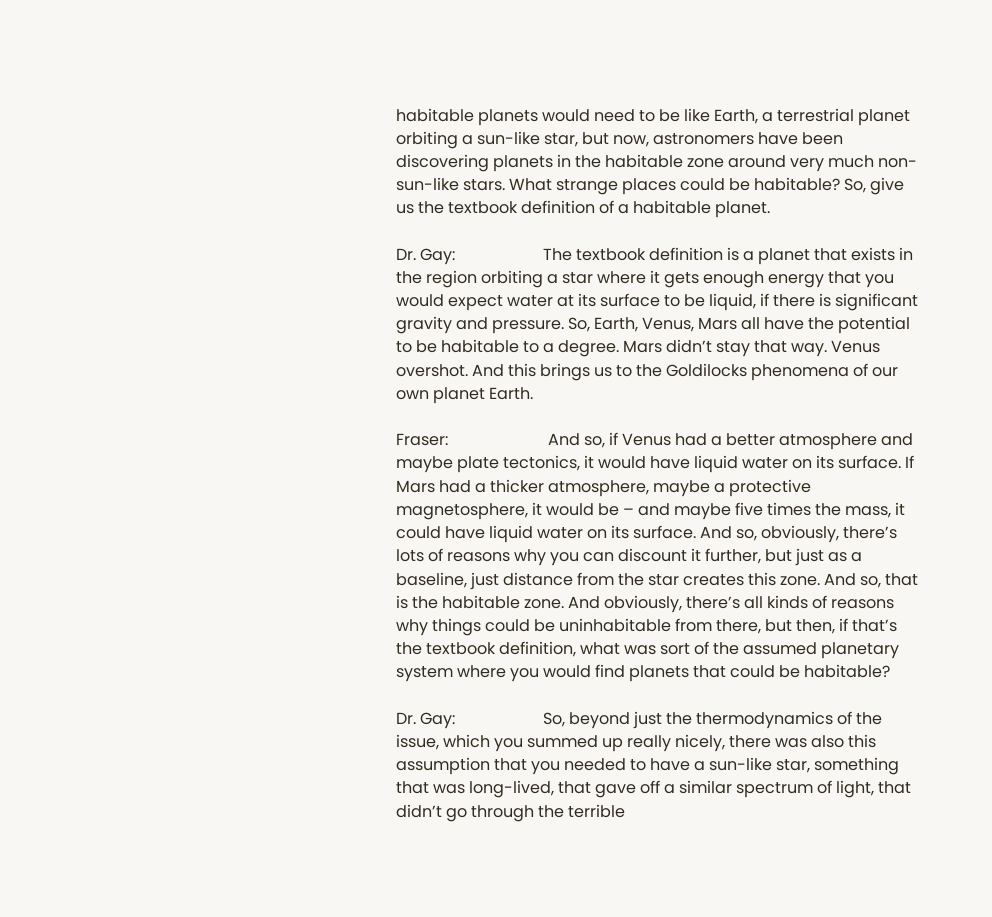habitable planets would need to be like Earth, a terrestrial planet orbiting a sun-like star, but now, astronomers have been discovering planets in the habitable zone around very much non-sun-like stars. What strange places could be habitable? So, give us the textbook definition of a habitable planet.

Dr. Gay:                      The textbook definition is a planet that exists in the region orbiting a star where it gets enough energy that you would expect water at its surface to be liquid, if there is significant gravity and pressure. So, Earth, Venus, Mars all have the potential to be habitable to a degree. Mars didn’t stay that way. Venus overshot. And this brings us to the Goldilocks phenomena of our own planet Earth.

Fraser:                         And so, if Venus had a better atmosphere and maybe plate tectonics, it would have liquid water on its surface. If Mars had a thicker atmosphere, maybe a protective magnetosphere, it would be – and maybe five times the mass, it could have liquid water on its surface. And so, obviously, there’s lots of reasons why you can discount it further, but just as a baseline, just distance from the star creates this zone. And so, that is the habitable zone. And obviously, there’s all kinds of reasons why things could be uninhabitable from there, but then, if that’s the textbook definition, what was sort of the assumed planetary system where you would find planets that could be habitable?

Dr. Gay:                      So, beyond just the thermodynamics of the issue, which you summed up really nicely, there was also this assumption that you needed to have a sun-like star, something that was long-lived, that gave off a similar spectrum of light, that didn’t go through the terrible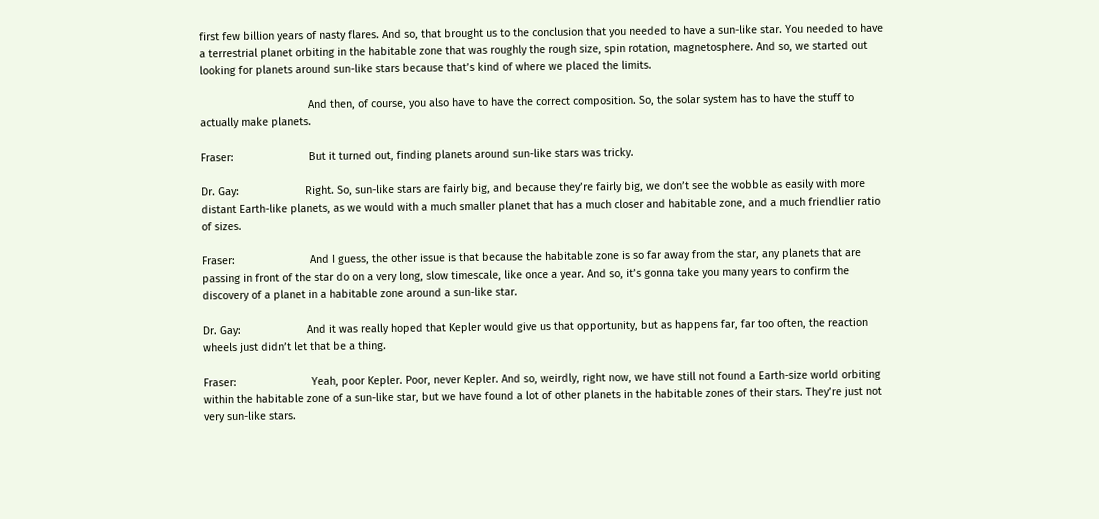first few billion years of nasty flares. And so, that brought us to the conclusion that you needed to have a sun-like star. You needed to have a terrestrial planet orbiting in the habitable zone that was roughly the rough size, spin rotation, magnetosphere. And so, we started out looking for planets around sun-like stars because that’s kind of where we placed the limits.

                                    And then, of course, you also have to have the correct composition. So, the solar system has to have the stuff to actually make planets.

Fraser:                         But it turned out, finding planets around sun-like stars was tricky.

Dr. Gay:                      Right. So, sun-like stars are fairly big, and because they’re fairly big, we don’t see the wobble as easily with more distant Earth-like planets, as we would with a much smaller planet that has a much closer and habitable zone, and a much friendlier ratio of sizes.

Fraser:                         And I guess, the other issue is that because the habitable zone is so far away from the star, any planets that are passing in front of the star do on a very long, slow timescale, like once a year. And so, it’s gonna take you many years to confirm the discovery of a planet in a habitable zone around a sun-like star.

Dr. Gay:                      And it was really hoped that Kepler would give us that opportunity, but as happens far, far too often, the reaction wheels just didn’t let that be a thing.

Fraser:                         Yeah, poor Kepler. Poor, never Kepler. And so, weirdly, right now, we have still not found a Earth-size world orbiting within the habitable zone of a sun-like star, but we have found a lot of other planets in the habitable zones of their stars. They’re just not very sun-like stars.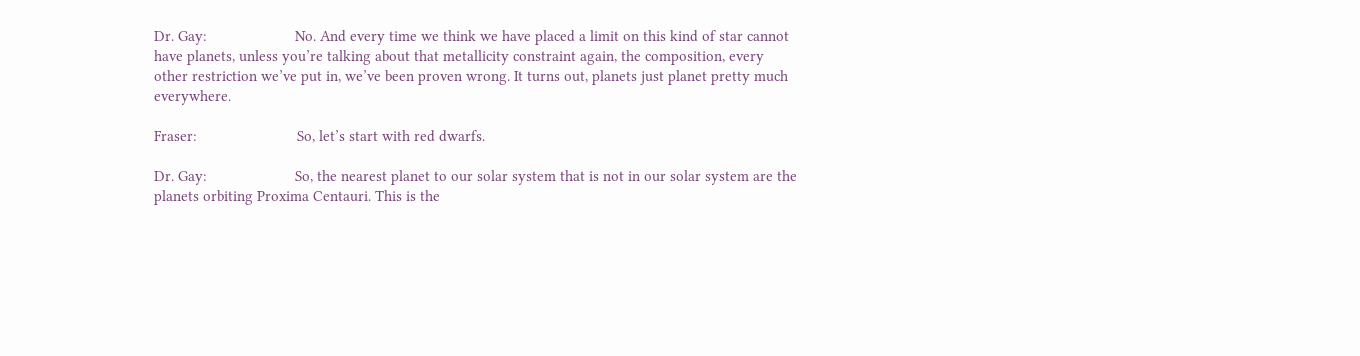Dr. Gay:                      No. And every time we think we have placed a limit on this kind of star cannot have planets, unless you’re talking about that metallicity constraint again, the composition, every other restriction we’ve put in, we’ve been proven wrong. It turns out, planets just planet pretty much everywhere.

Fraser:                         So, let’s start with red dwarfs.

Dr. Gay:                      So, the nearest planet to our solar system that is not in our solar system are the planets orbiting Proxima Centauri. This is the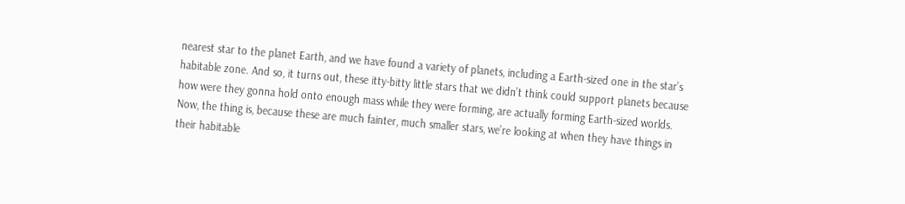nearest star to the planet Earth, and we have found a variety of planets, including a Earth-sized one in the star’s habitable zone. And so, it turns out, these itty-bitty little stars that we didn’t think could support planets because how were they gonna hold onto enough mass while they were forming, are actually forming Earth-sized worlds. Now, the thing is, because these are much fainter, much smaller stars, we’re looking at when they have things in their habitable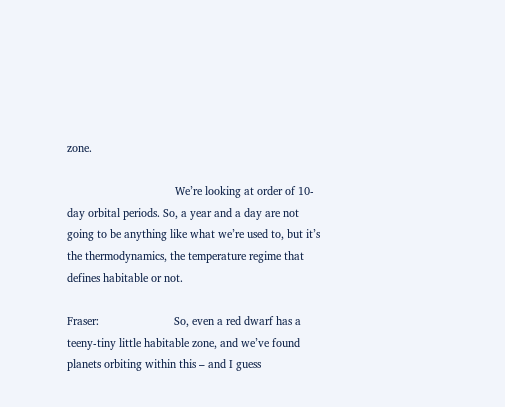zone.

                                    We’re looking at order of 10-day orbital periods. So, a year and a day are not going to be anything like what we’re used to, but it’s the thermodynamics, the temperature regime that defines habitable or not.

Fraser:                         So, even a red dwarf has a teeny-tiny little habitable zone, and we’ve found planets orbiting within this – and I guess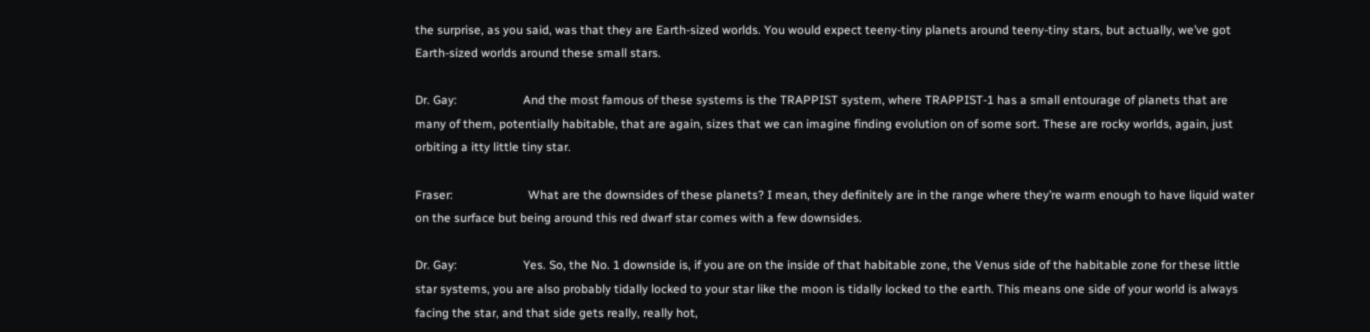the surprise, as you said, was that they are Earth-sized worlds. You would expect teeny-tiny planets around teeny-tiny stars, but actually, we’ve got Earth-sized worlds around these small stars.

Dr. Gay:                      And the most famous of these systems is the TRAPPIST system, where TRAPPIST-1 has a small entourage of planets that are many of them, potentially habitable, that are again, sizes that we can imagine finding evolution on of some sort. These are rocky worlds, again, just orbiting a itty little tiny star.

Fraser:                         What are the downsides of these planets? I mean, they definitely are in the range where they’re warm enough to have liquid water on the surface but being around this red dwarf star comes with a few downsides.

Dr. Gay:                      Yes. So, the No. 1 downside is, if you are on the inside of that habitable zone, the Venus side of the habitable zone for these little star systems, you are also probably tidally locked to your star like the moon is tidally locked to the earth. This means one side of your world is always facing the star, and that side gets really, really hot,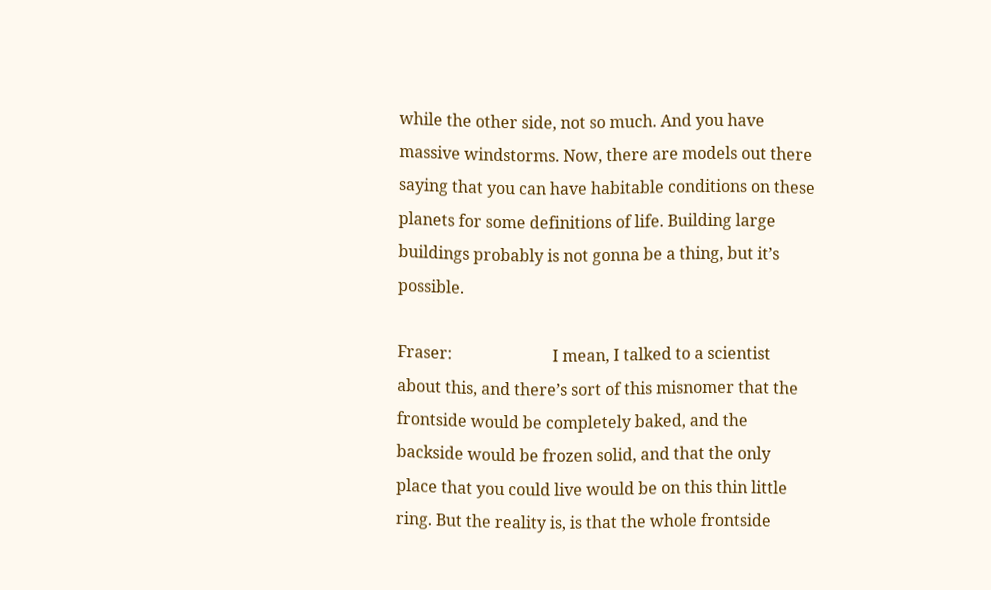while the other side, not so much. And you have massive windstorms. Now, there are models out there saying that you can have habitable conditions on these planets for some definitions of life. Building large buildings probably is not gonna be a thing, but it’s possible.

Fraser:                         I mean, I talked to a scientist about this, and there’s sort of this misnomer that the frontside would be completely baked, and the backside would be frozen solid, and that the only place that you could live would be on this thin little ring. But the reality is, is that the whole frontside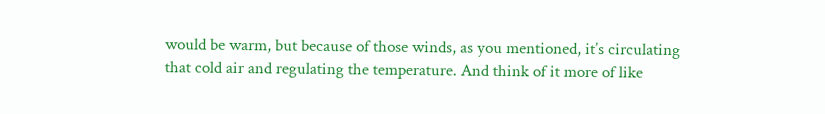would be warm, but because of those winds, as you mentioned, it’s circulating that cold air and regulating the temperature. And think of it more of like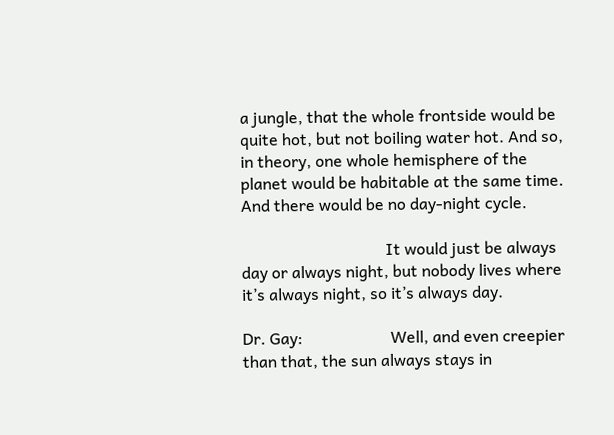a jungle, that the whole frontside would be quite hot, but not boiling water hot. And so, in theory, one whole hemisphere of the planet would be habitable at the same time. And there would be no day-night cycle.

                                    It would just be always day or always night, but nobody lives where it’s always night, so it’s always day.

Dr. Gay:                      Well, and even creepier than that, the sun always stays in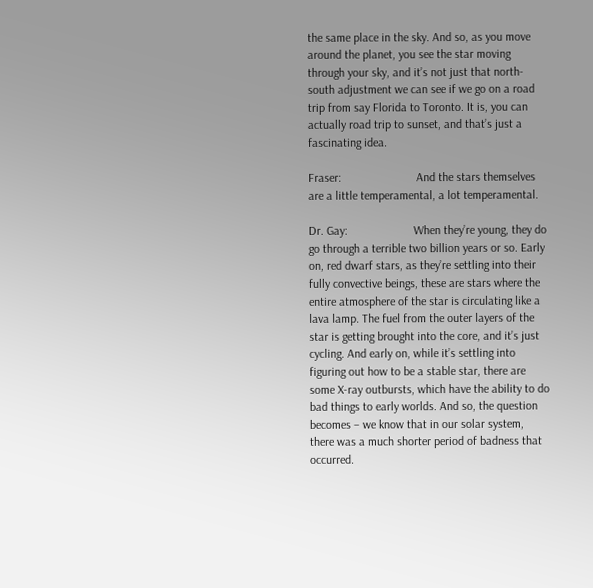the same place in the sky. And so, as you move around the planet, you see the star moving through your sky, and it’s not just that north-south adjustment we can see if we go on a road trip from say Florida to Toronto. It is, you can actually road trip to sunset, and that’s just a fascinating idea.

Fraser:                         And the stars themselves are a little temperamental, a lot temperamental.

Dr. Gay:                      When they’re young, they do go through a terrible two billion years or so. Early on, red dwarf stars, as they’re settling into their fully convective beings, these are stars where the entire atmosphere of the star is circulating like a lava lamp. The fuel from the outer layers of the star is getting brought into the core, and it’s just cycling. And early on, while it’s settling into figuring out how to be a stable star, there are some X-ray outbursts, which have the ability to do bad things to early worlds. And so, the question becomes – we know that in our solar system, there was a much shorter period of badness that occurred.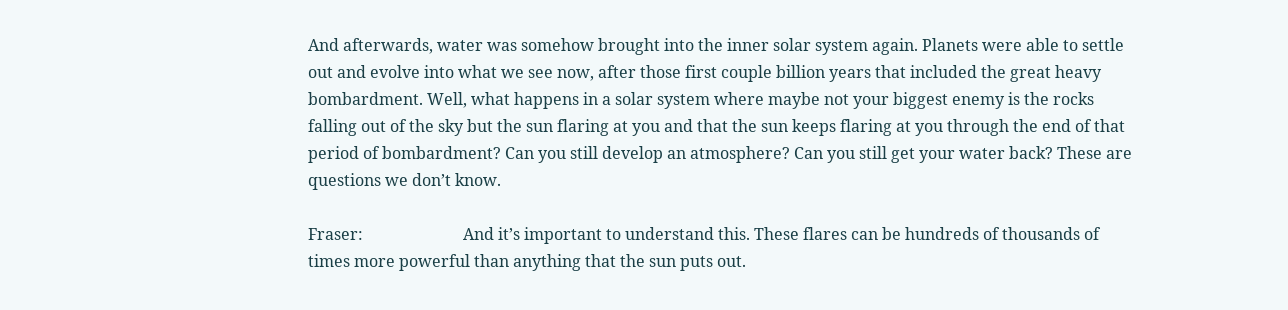And afterwards, water was somehow brought into the inner solar system again. Planets were able to settle out and evolve into what we see now, after those first couple billion years that included the great heavy bombardment. Well, what happens in a solar system where maybe not your biggest enemy is the rocks falling out of the sky but the sun flaring at you and that the sun keeps flaring at you through the end of that period of bombardment? Can you still develop an atmosphere? Can you still get your water back? These are questions we don’t know.

Fraser:                         And it’s important to understand this. These flares can be hundreds of thousands of times more powerful than anything that the sun puts out.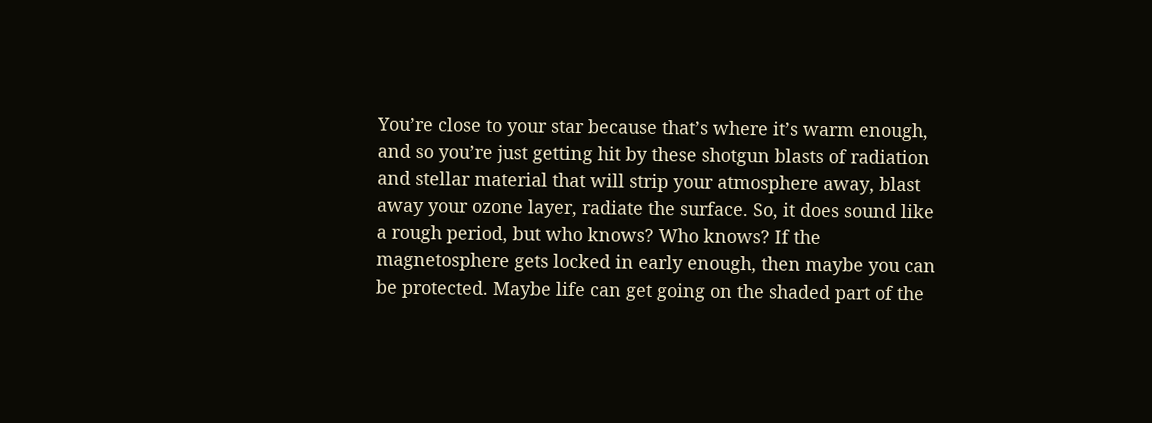You’re close to your star because that’s where it’s warm enough, and so you’re just getting hit by these shotgun blasts of radiation and stellar material that will strip your atmosphere away, blast away your ozone layer, radiate the surface. So, it does sound like a rough period, but who knows? Who knows? If the magnetosphere gets locked in early enough, then maybe you can be protected. Maybe life can get going on the shaded part of the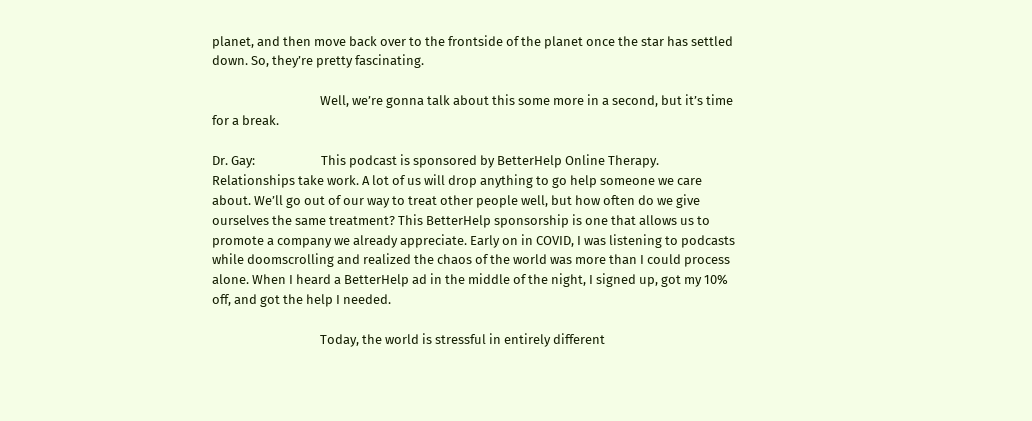planet, and then move back over to the frontside of the planet once the star has settled down. So, they’re pretty fascinating.

                                    Well, we’re gonna talk about this some more in a second, but it’s time for a break.

Dr. Gay:                      This podcast is sponsored by BetterHelp Online Therapy. Relationships take work. A lot of us will drop anything to go help someone we care about. We’ll go out of our way to treat other people well, but how often do we give ourselves the same treatment? This BetterHelp sponsorship is one that allows us to promote a company we already appreciate. Early on in COVID, I was listening to podcasts while doomscrolling and realized the chaos of the world was more than I could process alone. When I heard a BetterHelp ad in the middle of the night, I signed up, got my 10% off, and got the help I needed.

                                    Today, the world is stressful in entirely different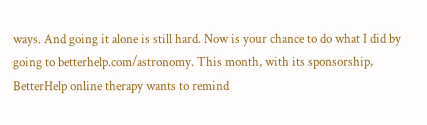ways. And going it alone is still hard. Now is your chance to do what I did by going to betterhelp.com/astronomy. This month, with its sponsorship, BetterHelp online therapy wants to remind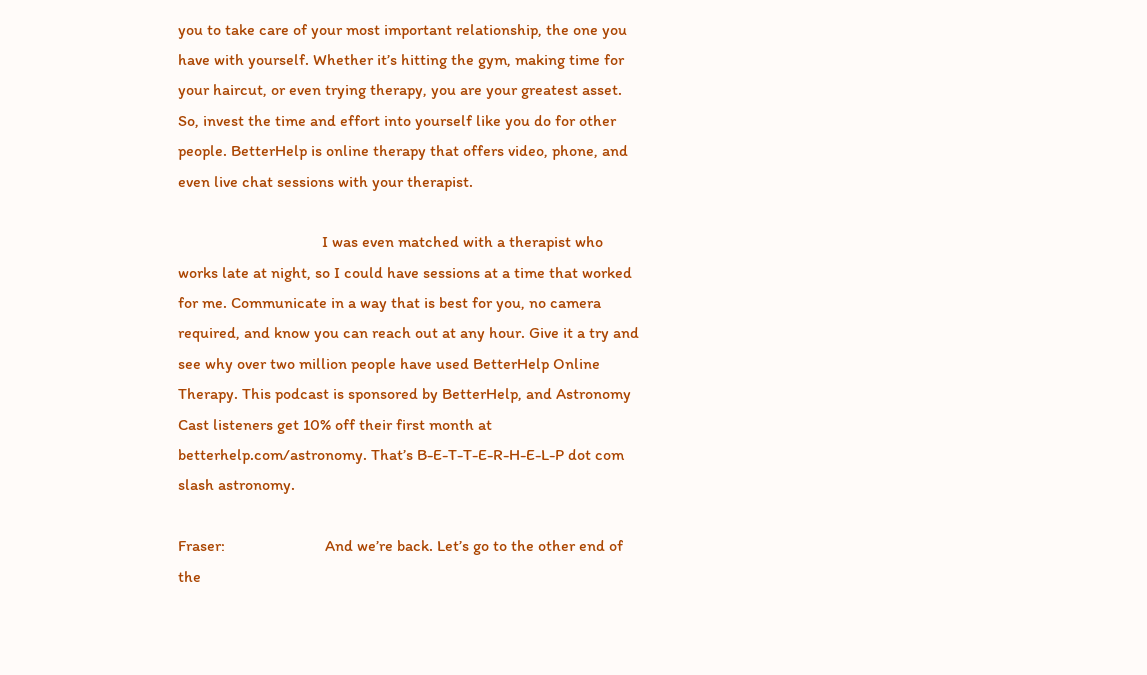you to take care of your most important relationship, the one you have with yourself. Whether it’s hitting the gym, making time for your haircut, or even trying therapy, you are your greatest asset. So, invest the time and effort into yourself like you do for other people. BetterHelp is online therapy that offers video, phone, and even live chat sessions with your therapist.

                                    I was even matched with a therapist who works late at night, so I could have sessions at a time that worked for me. Communicate in a way that is best for you, no camera required, and know you can reach out at any hour. Give it a try and see why over two million people have used BetterHelp Online Therapy. This podcast is sponsored by BetterHelp, and Astronomy Cast listeners get 10% off their first month at betterhelp.com/astronomy. That’s B-E-T-T-E-R-H-E-L-P dot com slash astronomy.

Fraser:                         And we’re back. Let’s go to the other end of the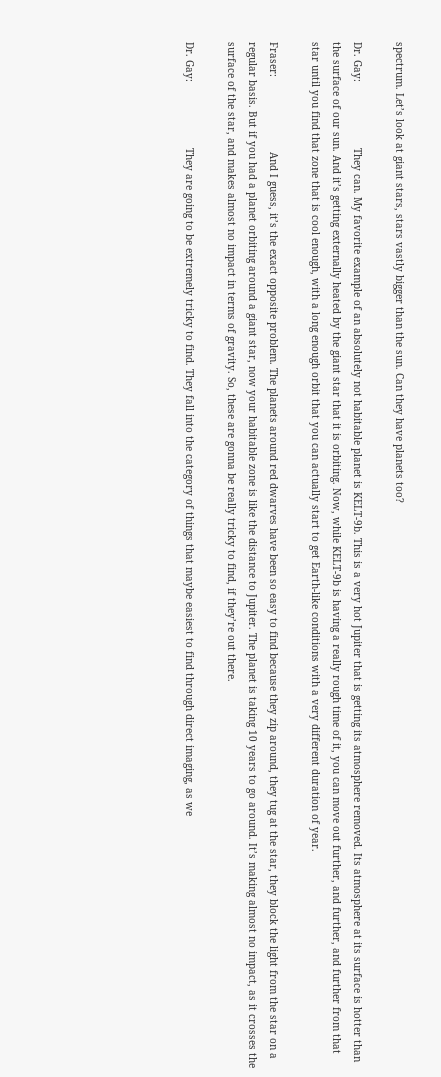spectrum. Let’s look at giant stars, stars vastly bigger than the sun. Can they have planets too?

Dr. Gay:                      They can. My favorite example of an absolutely not habitable planet is KELT-9b. This is a very hot Jupiter that is getting its atmosphere removed. Its atmosphere at its surface is hotter than the surface of our sun. And it’s getting externally heated by the giant star that it is orbiting. Now, while KELT-9b is having a really rough time of it, you can move out further, and further, and further from that star until you find that zone that is cool enough, with a long enough orbit that you can actually start to get Earth-like conditions with a very different duration of year.

Fraser:                         And I guess, it’s the exact opposite problem. The planets around red dwarves have been so easy to find because they zip around, they tug at the star, they block the light from the star on a regular basis. But if you had a planet orbiting around a giant star, now your habitable zone is like the distance to Jupiter. The planet is taking 10 years to go around. It’s making almost no impact, as it crosses the surface of the star, and makes almost no impact in terms of gravity. So, these are gonna be really tricky to find, if they’re out there.

Dr. Gay:                      They are going to be extremely tricky to find. They fall into the category of things that maybe easiest to find through direct imaging, as we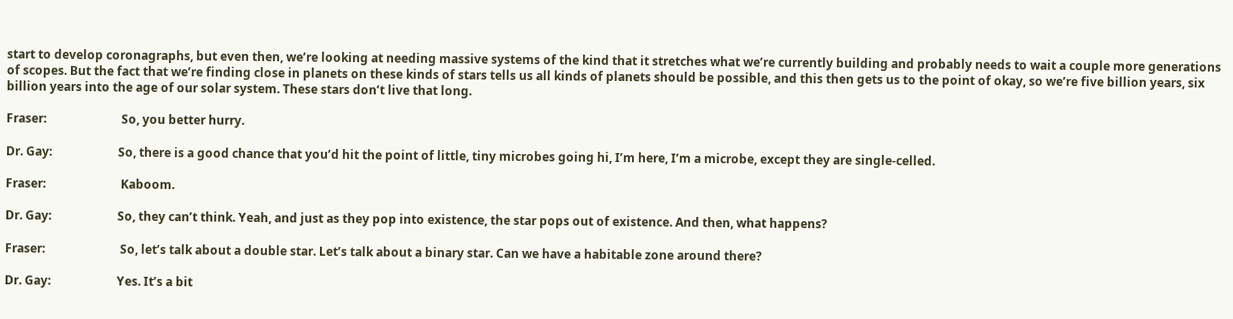start to develop coronagraphs, but even then, we’re looking at needing massive systems of the kind that it stretches what we’re currently building and probably needs to wait a couple more generations of scopes. But the fact that we’re finding close in planets on these kinds of stars tells us all kinds of planets should be possible, and this then gets us to the point of okay, so we’re five billion years, six billion years into the age of our solar system. These stars don’t live that long.

Fraser:                         So, you better hurry.

Dr. Gay:                      So, there is a good chance that you’d hit the point of little, tiny microbes going hi, I’m here, I’m a microbe, except they are single-celled.

Fraser:                         Kaboom.

Dr. Gay:                      So, they can’t think. Yeah, and just as they pop into existence, the star pops out of existence. And then, what happens?

Fraser:                         So, let’s talk about a double star. Let’s talk about a binary star. Can we have a habitable zone around there?

Dr. Gay:                      Yes. It’s a bit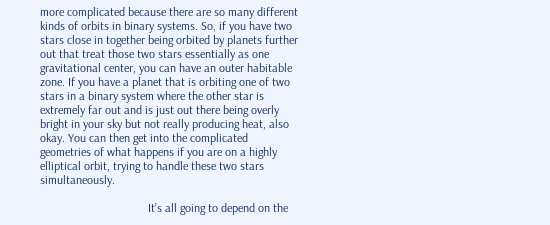more complicated because there are so many different kinds of orbits in binary systems. So, if you have two stars close in together being orbited by planets further out that treat those two stars essentially as one gravitational center, you can have an outer habitable zone. If you have a planet that is orbiting one of two stars in a binary system where the other star is extremely far out and is just out there being overly bright in your sky but not really producing heat, also okay. You can then get into the complicated geometries of what happens if you are on a highly elliptical orbit, trying to handle these two stars simultaneously.

                                    It’s all going to depend on the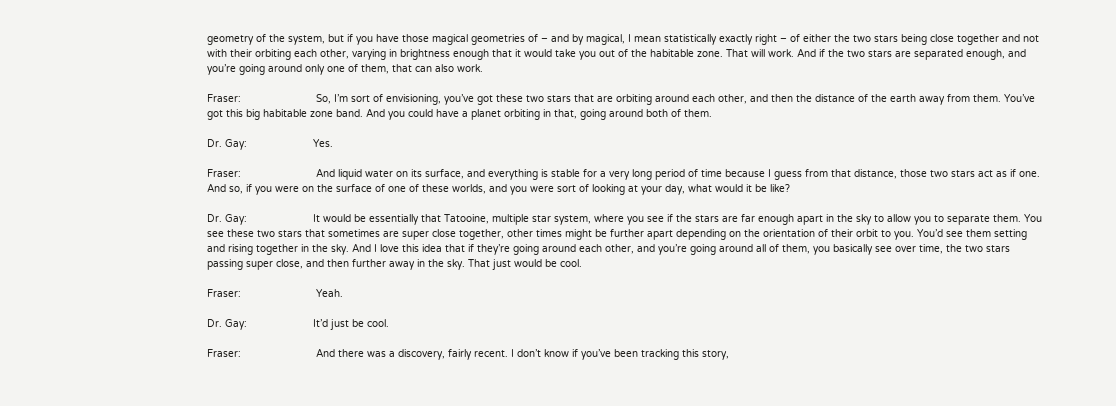geometry of the system, but if you have those magical geometries of – and by magical, I mean statistically exactly right – of either the two stars being close together and not with their orbiting each other, varying in brightness enough that it would take you out of the habitable zone. That will work. And if the two stars are separated enough, and you’re going around only one of them, that can also work.

Fraser:                         So, I’m sort of envisioning, you’ve got these two stars that are orbiting around each other, and then the distance of the earth away from them. You’ve got this big habitable zone band. And you could have a planet orbiting in that, going around both of them.

Dr. Gay:                      Yes.

Fraser:                         And liquid water on its surface, and everything is stable for a very long period of time because I guess from that distance, those two stars act as if one. And so, if you were on the surface of one of these worlds, and you were sort of looking at your day, what would it be like?

Dr. Gay:                      It would be essentially that Tatooine, multiple star system, where you see if the stars are far enough apart in the sky to allow you to separate them. You see these two stars that sometimes are super close together, other times might be further apart depending on the orientation of their orbit to you. You’d see them setting and rising together in the sky. And I love this idea that if they’re going around each other, and you’re going around all of them, you basically see over time, the two stars passing super close, and then further away in the sky. That just would be cool.

Fraser:                         Yeah.

Dr. Gay:                      It’d just be cool.

Fraser:                         And there was a discovery, fairly recent. I don’t know if you’ve been tracking this story,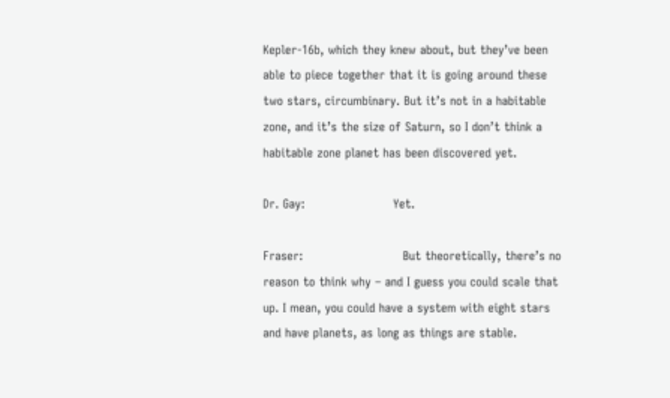Kepler-16b, which they knew about, but they’ve been able to piece together that it is going around these two stars, circumbinary. But it’s not in a habitable zone, and it’s the size of Saturn, so I don’t think a habitable zone planet has been discovered yet.

Dr. Gay:                      Yet.

Fraser:                         But theoretically, there’s no reason to think why – and I guess you could scale that up. I mean, you could have a system with eight stars and have planets, as long as things are stable.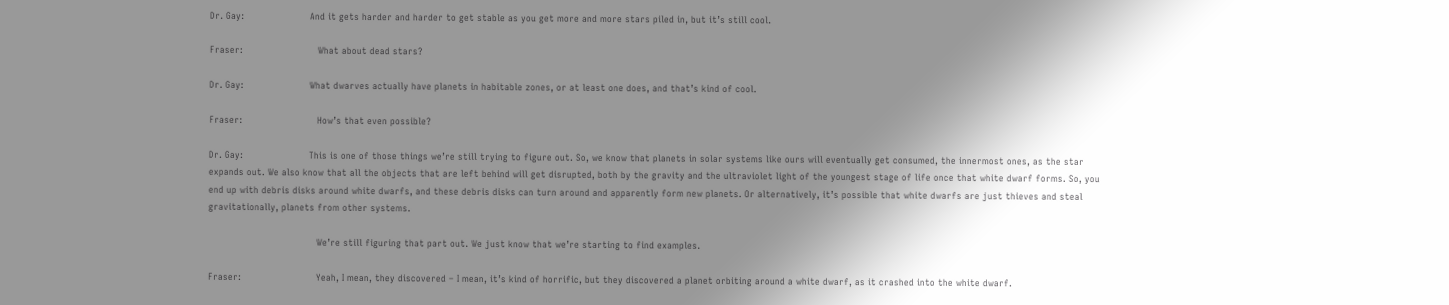Dr. Gay:                      And it gets harder and harder to get stable as you get more and more stars piled in, but it’s still cool.

Fraser:                         What about dead stars?

Dr. Gay:                      What dwarves actually have planets in habitable zones, or at least one does, and that’s kind of cool.

Fraser:                         How’s that even possible?

Dr. Gay:                      This is one of those things we’re still trying to figure out. So, we know that planets in solar systems like ours will eventually get consumed, the innermost ones, as the star expands out. We also know that all the objects that are left behind will get disrupted, both by the gravity and the ultraviolet light of the youngest stage of life once that white dwarf forms. So, you end up with debris disks around white dwarfs, and these debris disks can turn around and apparently form new planets. Or alternatively, it’s possible that white dwarfs are just thieves and steal gravitationally, planets from other systems.

                                    We’re still figuring that part out. We just know that we’re starting to find examples.

Fraser:                         Yeah, I mean, they discovered – I mean, it’s kind of horrific, but they discovered a planet orbiting around a white dwarf, as it crashed into the white dwarf.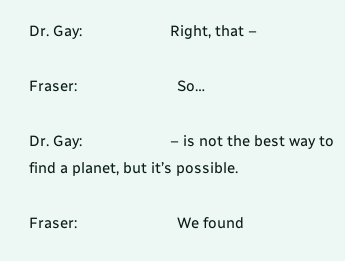Dr. Gay:                      Right, that –

Fraser:                         So…

Dr. Gay:                      – is not the best way to find a planet, but it’s possible.

Fraser:                         We found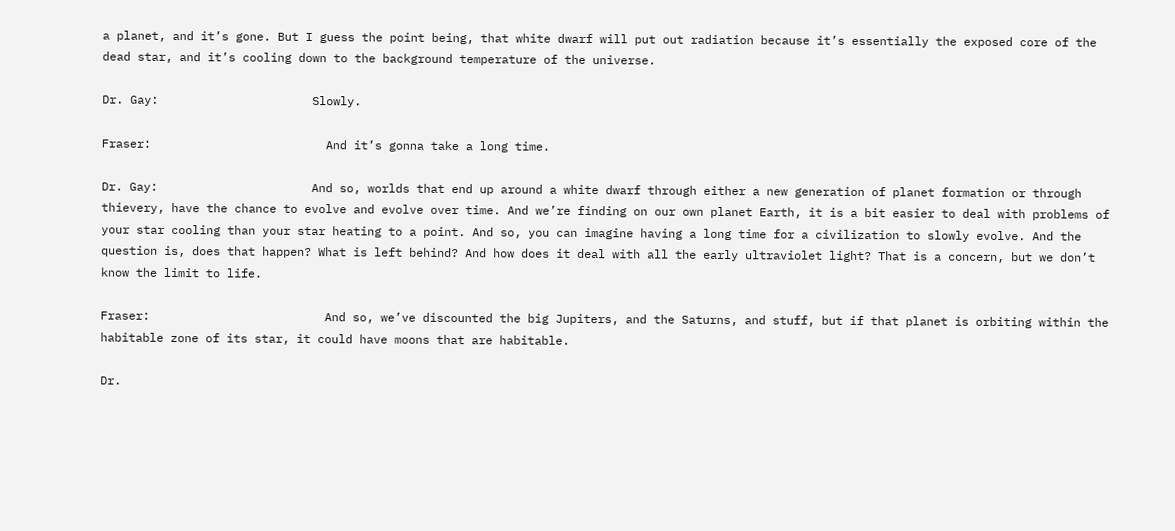a planet, and it’s gone. But I guess the point being, that white dwarf will put out radiation because it’s essentially the exposed core of the dead star, and it’s cooling down to the background temperature of the universe.

Dr. Gay:                      Slowly.

Fraser:                         And it’s gonna take a long time.

Dr. Gay:                      And so, worlds that end up around a white dwarf through either a new generation of planet formation or through thievery, have the chance to evolve and evolve over time. And we’re finding on our own planet Earth, it is a bit easier to deal with problems of your star cooling than your star heating to a point. And so, you can imagine having a long time for a civilization to slowly evolve. And the question is, does that happen? What is left behind? And how does it deal with all the early ultraviolet light? That is a concern, but we don’t know the limit to life.

Fraser:                         And so, we’ve discounted the big Jupiters, and the Saturns, and stuff, but if that planet is orbiting within the habitable zone of its star, it could have moons that are habitable.

Dr.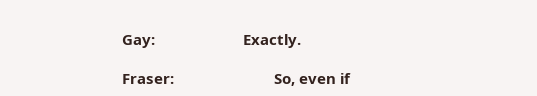Gay:                      Exactly.

Fraser:                         So, even if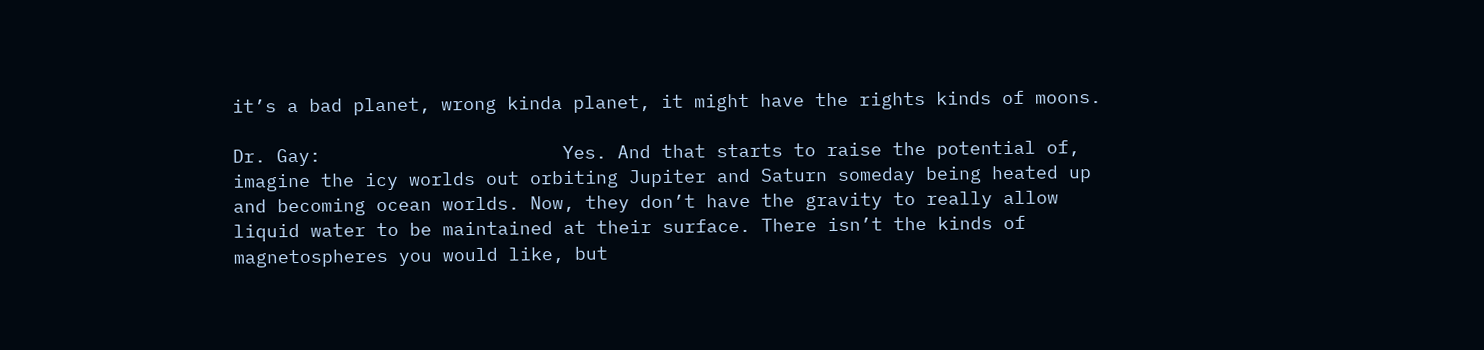it’s a bad planet, wrong kinda planet, it might have the rights kinds of moons.

Dr. Gay:                      Yes. And that starts to raise the potential of, imagine the icy worlds out orbiting Jupiter and Saturn someday being heated up and becoming ocean worlds. Now, they don’t have the gravity to really allow liquid water to be maintained at their surface. There isn’t the kinds of magnetospheres you would like, but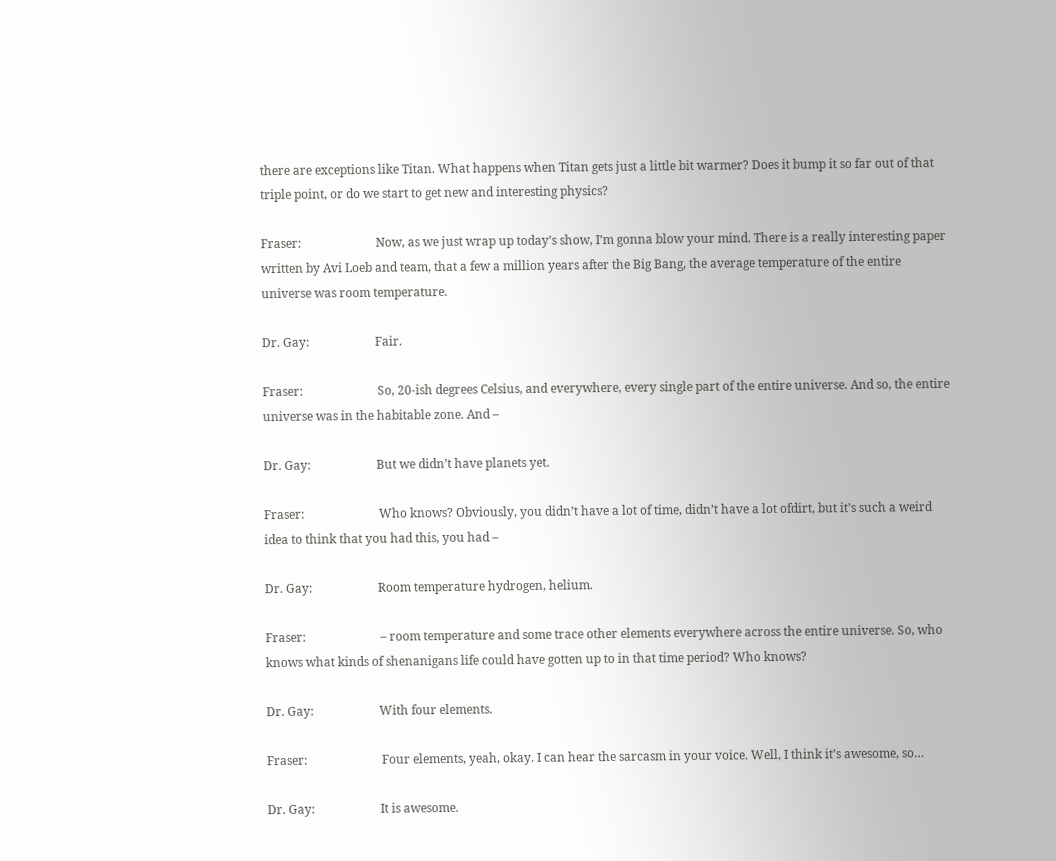there are exceptions like Titan. What happens when Titan gets just a little bit warmer? Does it bump it so far out of that triple point, or do we start to get new and interesting physics?

Fraser:                         Now, as we just wrap up today’s show, I’m gonna blow your mind. There is a really interesting paper written by Avi Loeb and team, that a few a million years after the Big Bang, the average temperature of the entire universe was room temperature.

Dr. Gay:                      Fair.

Fraser:                         So, 20-ish degrees Celsius, and everywhere, every single part of the entire universe. And so, the entire universe was in the habitable zone. And –

Dr. Gay:                      But we didn’t have planets yet.

Fraser:                         Who knows? Obviously, you didn’t have a lot of time, didn’t have a lot ofdirt, but it’s such a weird idea to think that you had this, you had –

Dr. Gay:                      Room temperature hydrogen, helium.

Fraser:                         – room temperature and some trace other elements everywhere across the entire universe. So, who knows what kinds of shenanigans life could have gotten up to in that time period? Who knows?

Dr. Gay:                      With four elements.

Fraser:                         Four elements, yeah, okay. I can hear the sarcasm in your voice. Well, I think it’s awesome, so…

Dr. Gay:                      It is awesome.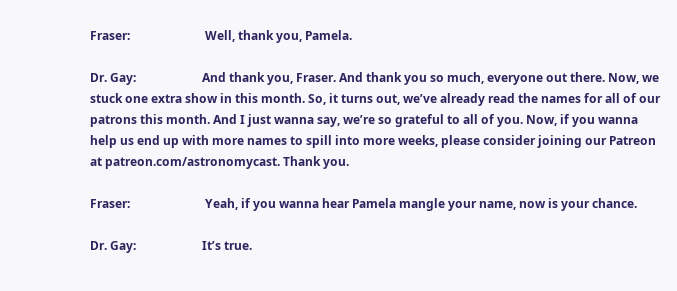Fraser:                         Well, thank you, Pamela.

Dr. Gay:                      And thank you, Fraser. And thank you so much, everyone out there. Now, we stuck one extra show in this month. So, it turns out, we’ve already read the names for all of our patrons this month. And I just wanna say, we’re so grateful to all of you. Now, if you wanna help us end up with more names to spill into more weeks, please consider joining our Patreon at patreon.com/astronomycast. Thank you.

Fraser:                         Yeah, if you wanna hear Pamela mangle your name, now is your chance.

Dr. Gay:                      It’s true.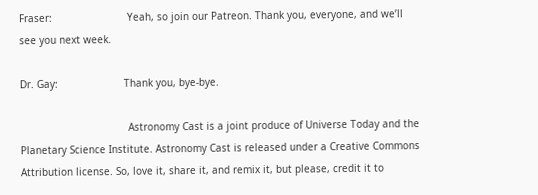Fraser:                         Yeah, so join our Patreon. Thank you, everyone, and we’ll see you next week.

Dr. Gay:                      Thank you, bye-bye.

                                    Astronomy Cast is a joint produce of Universe Today and the Planetary Science Institute. Astronomy Cast is released under a Creative Commons Attribution license. So, love it, share it, and remix it, but please, credit it to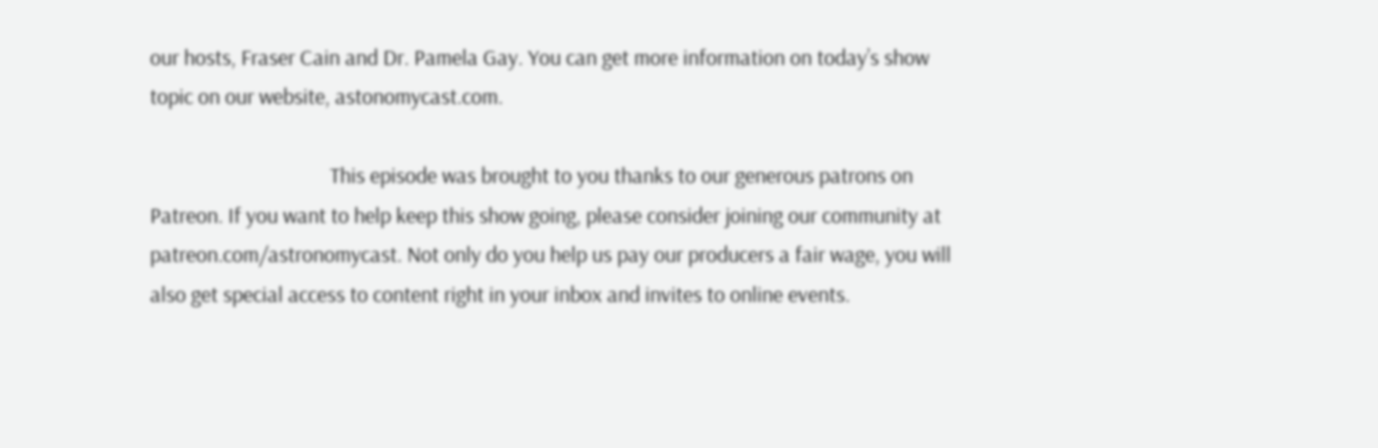our hosts, Fraser Cain and Dr. Pamela Gay. You can get more information on today’s show topic on our website, astonomycast.com.

                                    This episode was brought to you thanks to our generous patrons on Patreon. If you want to help keep this show going, please consider joining our community at patreon.com/astronomycast. Not only do you help us pay our producers a fair wage, you will also get special access to content right in your inbox and invites to online events.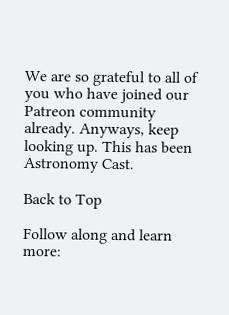We are so grateful to all of you who have joined our Patreon community already. Anyways, keep looking up. This has been Astronomy Cast.

Back to Top

Follow along and learn more: